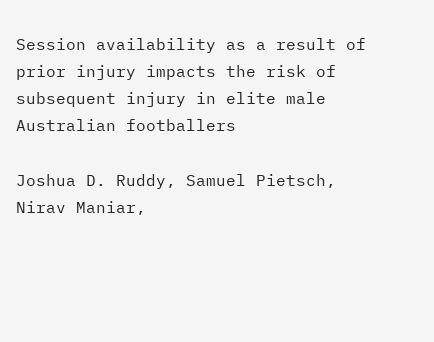Session availability as a result of prior injury impacts the risk of subsequent injury in elite male Australian footballers

Joshua D. Ruddy, Samuel Pietsch, Nirav Maniar,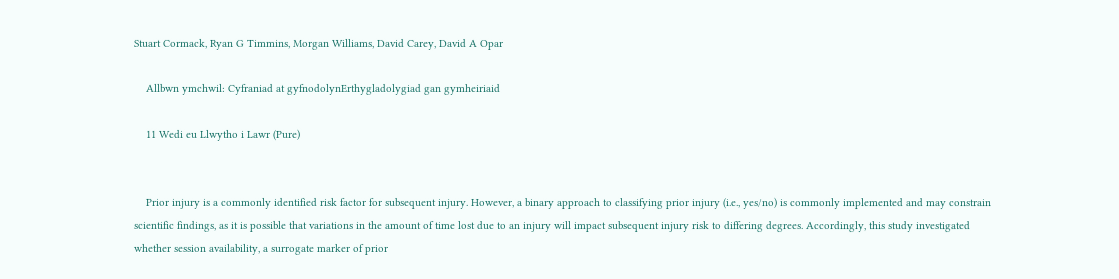Stuart Cormack, Ryan G Timmins, Morgan Williams, David Carey, David A Opar

    Allbwn ymchwil: Cyfraniad at gyfnodolynErthygladolygiad gan gymheiriaid

    11 Wedi eu Llwytho i Lawr (Pure)


    Prior injury is a commonly identified risk factor for subsequent injury. However, a binary approach to classifying prior injury (i.e., yes/no) is commonly implemented and may constrain scientific findings, as it is possible that variations in the amount of time lost due to an injury will impact subsequent injury risk to differing degrees. Accordingly, this study investigated whether session availability, a surrogate marker of prior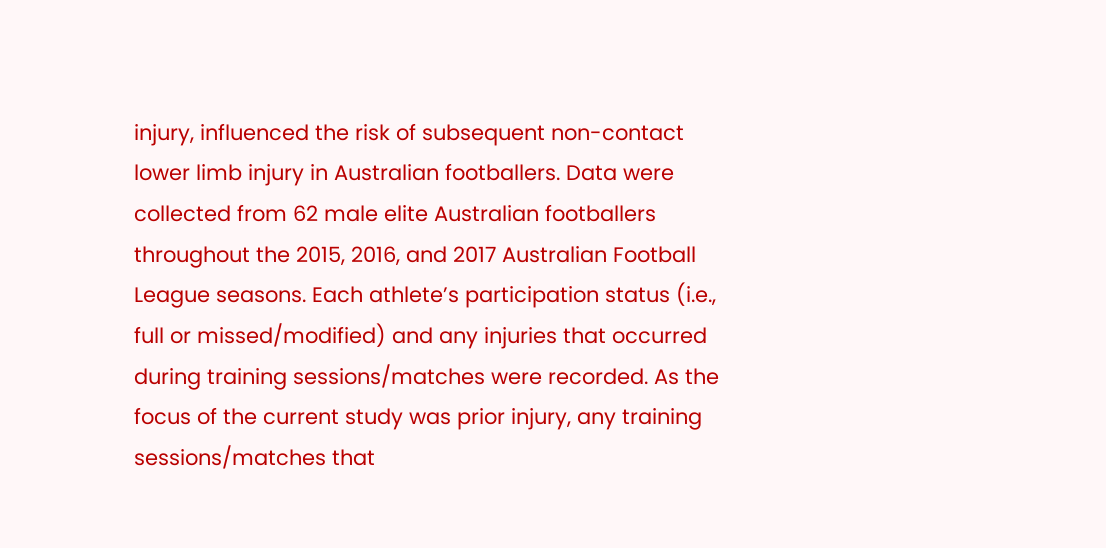injury, influenced the risk of subsequent non-contact lower limb injury in Australian footballers. Data were collected from 62 male elite Australian footballers throughout the 2015, 2016, and 2017 Australian Football League seasons. Each athlete’s participation status (i.e., full or missed/modified) and any injuries that occurred during training sessions/matches were recorded. As the focus of the current study was prior injury, any training sessions/matches that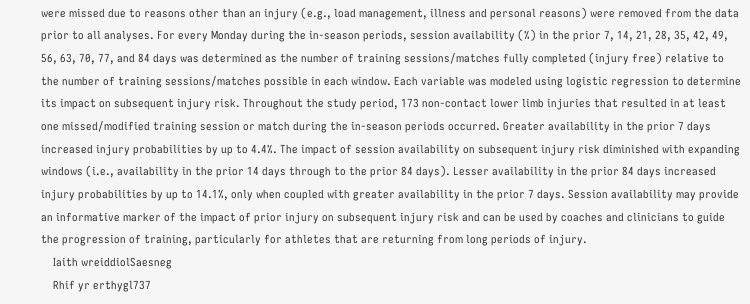were missed due to reasons other than an injury (e.g., load management, illness and personal reasons) were removed from the data prior to all analyses. For every Monday during the in-season periods, session availability (%) in the prior 7, 14, 21, 28, 35, 42, 49, 56, 63, 70, 77, and 84 days was determined as the number of training sessions/matches fully completed (injury free) relative to the number of training sessions/matches possible in each window. Each variable was modeled using logistic regression to determine its impact on subsequent injury risk. Throughout the study period, 173 non-contact lower limb injuries that resulted in at least one missed/modified training session or match during the in-season periods occurred. Greater availability in the prior 7 days increased injury probabilities by up to 4.4%. The impact of session availability on subsequent injury risk diminished with expanding windows (i.e., availability in the prior 14 days through to the prior 84 days). Lesser availability in the prior 84 days increased injury probabilities by up to 14.1%, only when coupled with greater availability in the prior 7 days. Session availability may provide an informative marker of the impact of prior injury on subsequent injury risk and can be used by coaches and clinicians to guide the progression of training, particularly for athletes that are returning from long periods of injury.
    Iaith wreiddiolSaesneg
    Rhif yr erthygl737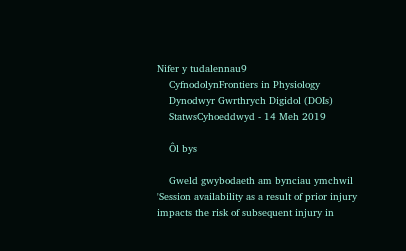Nifer y tudalennau9
    CyfnodolynFrontiers in Physiology
    Dynodwyr Gwrthrych Digidol (DOIs)
    StatwsCyhoeddwyd - 14 Meh 2019

    Ôl bys

    Gweld gwybodaeth am bynciau ymchwil 'Session availability as a result of prior injury impacts the risk of subsequent injury in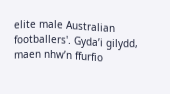elite male Australian footballers'. Gyda’i gilydd, maen nhw’n ffurfio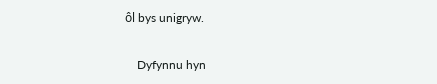ôl bys unigryw.

    Dyfynnu hyn